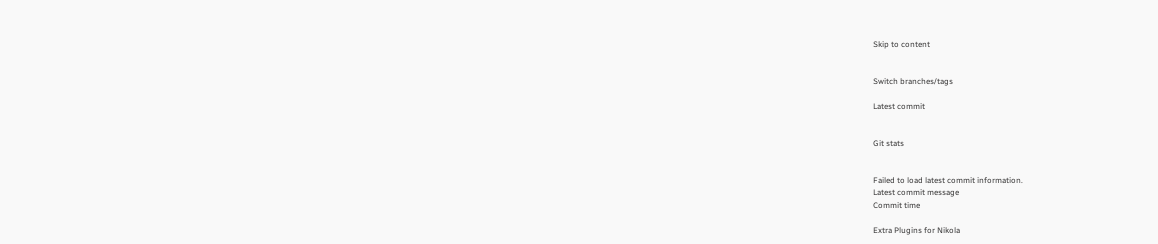Skip to content


Switch branches/tags

Latest commit


Git stats


Failed to load latest commit information.
Latest commit message
Commit time

Extra Plugins for Nikola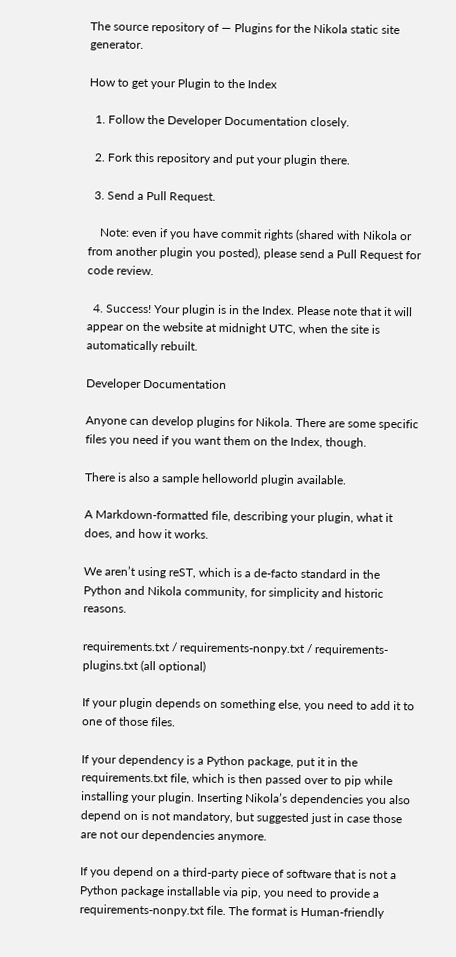The source repository of — Plugins for the Nikola static site generator.

How to get your Plugin to the Index

  1. Follow the Developer Documentation closely.

  2. Fork this repository and put your plugin there.

  3. Send a Pull Request.

    Note: even if you have commit rights (shared with Nikola or from another plugin you posted), please send a Pull Request for code review.

  4. Success! Your plugin is in the Index. Please note that it will appear on the website at midnight UTC, when the site is automatically rebuilt.

Developer Documentation

Anyone can develop plugins for Nikola. There are some specific files you need if you want them on the Index, though.

There is also a sample helloworld plugin available.

A Markdown-formatted file, describing your plugin, what it does, and how it works.

We aren’t using reST, which is a de-facto standard in the Python and Nikola community, for simplicity and historic reasons.

requirements.txt / requirements-nonpy.txt / requirements-plugins.txt (all optional)

If your plugin depends on something else, you need to add it to one of those files.

If your dependency is a Python package, put it in the requirements.txt file, which is then passed over to pip while installing your plugin. Inserting Nikola’s dependencies you also depend on is not mandatory, but suggested just in case those are not our dependencies anymore.

If you depend on a third-party piece of software that is not a Python package installable via pip, you need to provide a requirements-nonpy.txt file. The format is Human-friendly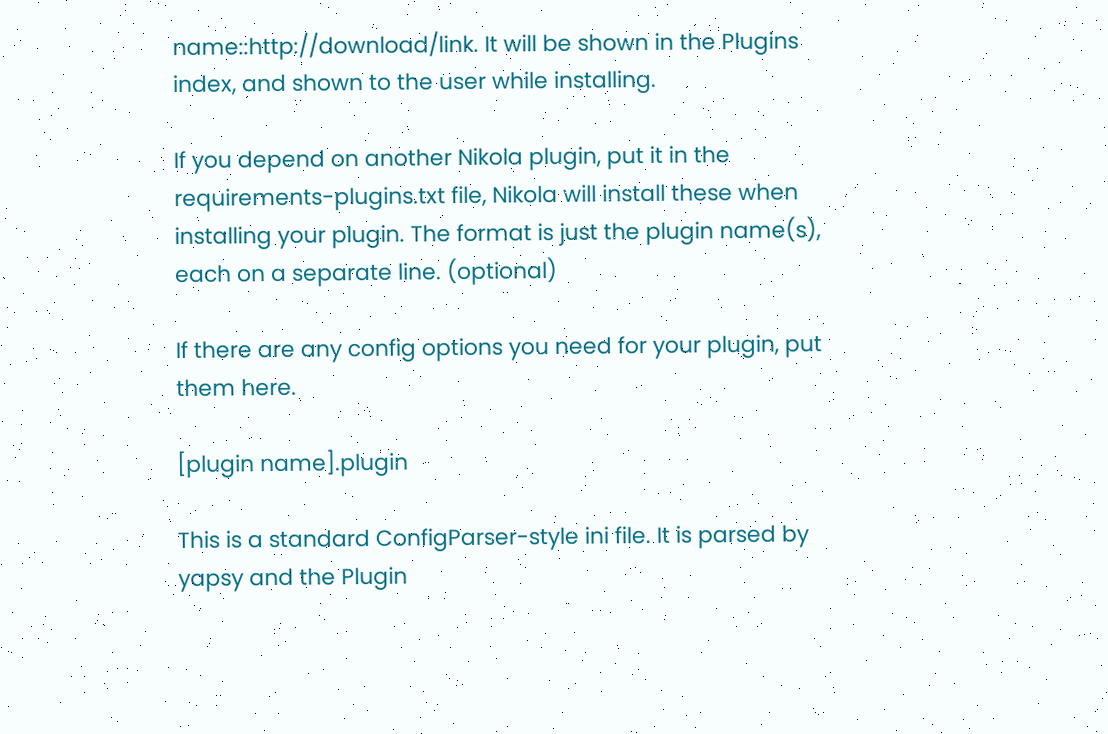name::http://download/link. It will be shown in the Plugins index, and shown to the user while installing.

If you depend on another Nikola plugin, put it in the requirements-plugins.txt file, Nikola will install these when installing your plugin. The format is just the plugin name(s), each on a separate line. (optional)

If there are any config options you need for your plugin, put them here.

[plugin name].plugin

This is a standard ConfigParser-style ini file. It is parsed by yapsy and the Plugin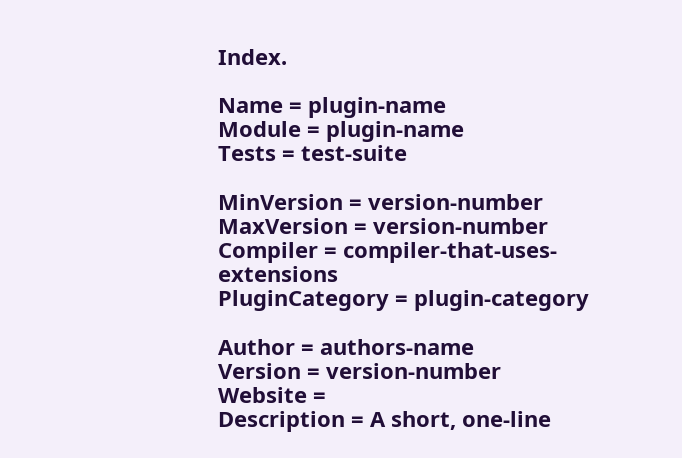Index.

Name = plugin-name
Module = plugin-name
Tests = test-suite

MinVersion = version-number
MaxVersion = version-number
Compiler = compiler-that-uses-extensions
PluginCategory = plugin-category

Author = authors-name
Version = version-number
Website =
Description = A short, one-line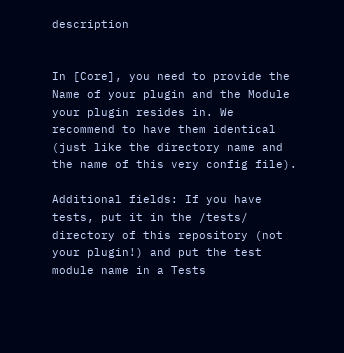description


In [Core], you need to provide the Name of your plugin and the Module your plugin resides in. We recommend to have them identical (just like the directory name and the name of this very config file).

Additional fields: If you have tests, put it in the /tests/ directory of this repository (not your plugin!) and put the test module name in a Tests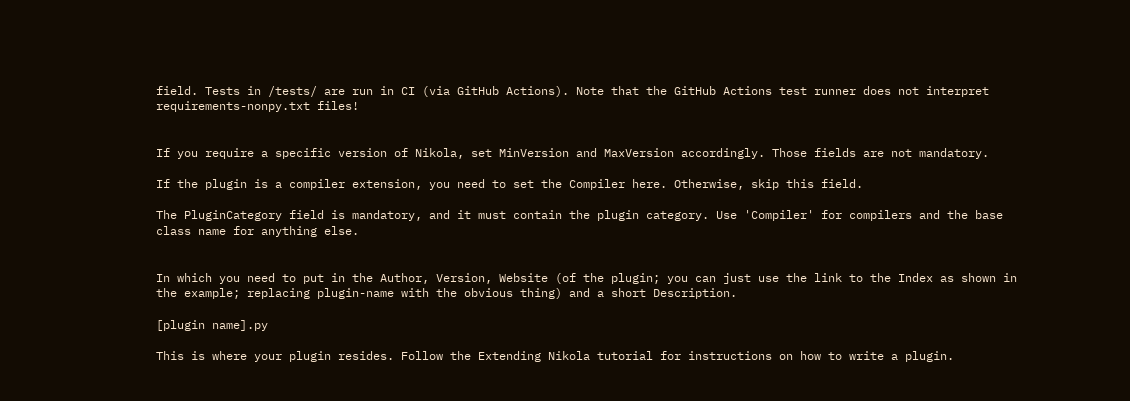field. Tests in /tests/ are run in CI (via GitHub Actions). Note that the GitHub Actions test runner does not interpret requirements-nonpy.txt files!


If you require a specific version of Nikola, set MinVersion and MaxVersion accordingly. Those fields are not mandatory.

If the plugin is a compiler extension, you need to set the Compiler here. Otherwise, skip this field.

The PluginCategory field is mandatory, and it must contain the plugin category. Use 'Compiler' for compilers and the base class name for anything else.


In which you need to put in the Author, Version, Website (of the plugin; you can just use the link to the Index as shown in the example; replacing plugin-name with the obvious thing) and a short Description.

[plugin name].py

This is where your plugin resides. Follow the Extending Nikola tutorial for instructions on how to write a plugin.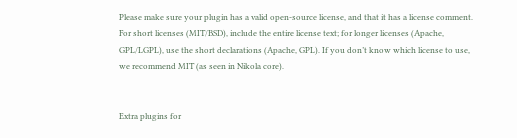Please make sure your plugin has a valid open-source license, and that it has a license comment. For short licenses (MIT/BSD), include the entire license text; for longer licenses (Apache, GPL/LGPL), use the short declarations (Apache, GPL). If you don’t know which license to use, we recommend MIT (as seen in Nikola core).


Extra plugins for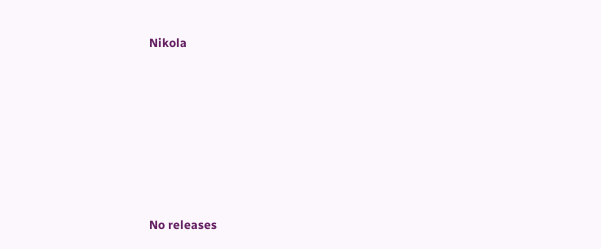Nikola







No releases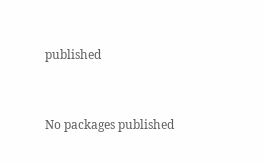published


No packages published